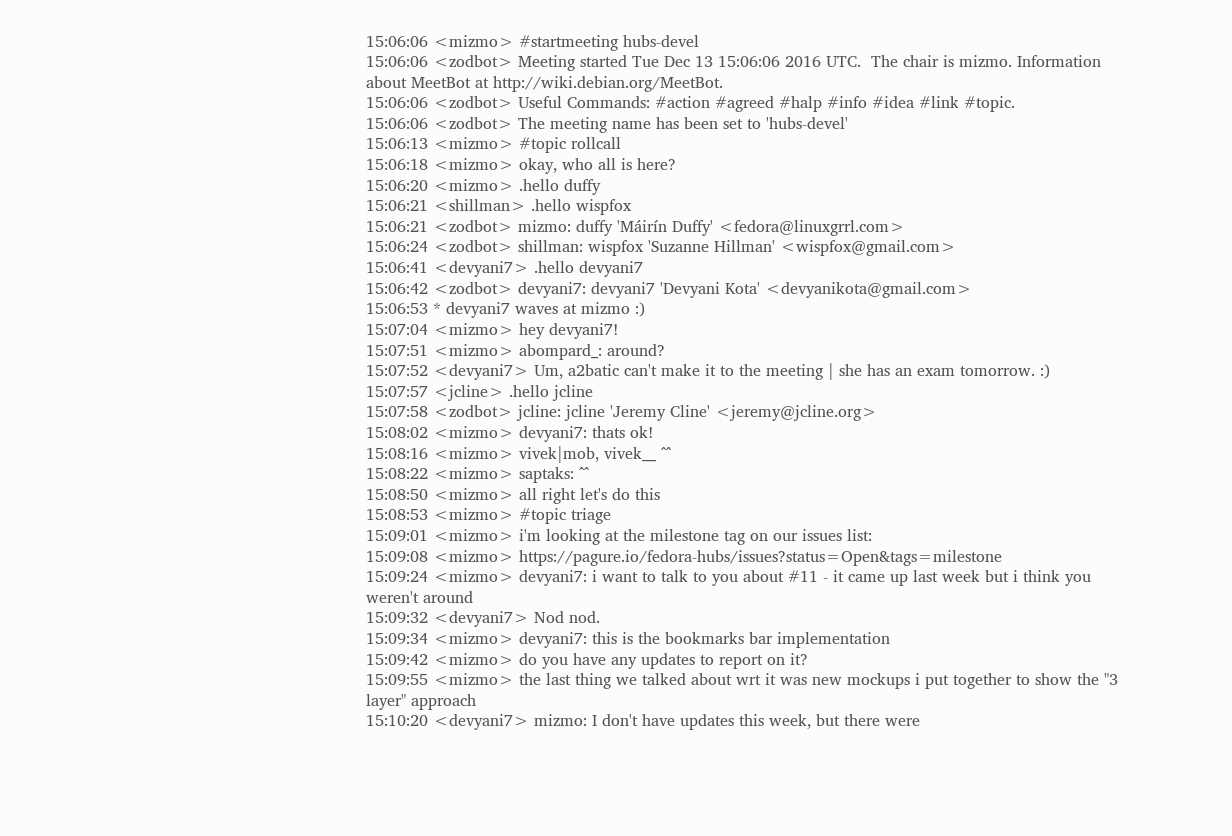15:06:06 <mizmo> #startmeeting hubs-devel
15:06:06 <zodbot> Meeting started Tue Dec 13 15:06:06 2016 UTC.  The chair is mizmo. Information about MeetBot at http://wiki.debian.org/MeetBot.
15:06:06 <zodbot> Useful Commands: #action #agreed #halp #info #idea #link #topic.
15:06:06 <zodbot> The meeting name has been set to 'hubs-devel'
15:06:13 <mizmo> #topic rollcall
15:06:18 <mizmo> okay, who all is here?
15:06:20 <mizmo> .hello duffy
15:06:21 <shillman> .hello wispfox
15:06:21 <zodbot> mizmo: duffy 'Máirín Duffy' <fedora@linuxgrrl.com>
15:06:24 <zodbot> shillman: wispfox 'Suzanne Hillman' <wispfox@gmail.com>
15:06:41 <devyani7> .hello devyani7
15:06:42 <zodbot> devyani7: devyani7 'Devyani Kota' <devyanikota@gmail.com>
15:06:53 * devyani7 waves at mizmo :)
15:07:04 <mizmo> hey devyani7!
15:07:51 <mizmo> abompard_: around?
15:07:52 <devyani7> Um, a2batic can't make it to the meeting | she has an exam tomorrow. :)
15:07:57 <jcline> .hello jcline
15:07:58 <zodbot> jcline: jcline 'Jeremy Cline' <jeremy@jcline.org>
15:08:02 <mizmo> devyani7: thats ok!
15:08:16 <mizmo> vivek|mob, vivek__ ^^
15:08:22 <mizmo> saptaks: ^^
15:08:50 <mizmo> all right let's do this
15:08:53 <mizmo> #topic triage
15:09:01 <mizmo> i'm looking at the milestone tag on our issues list:
15:09:08 <mizmo> https://pagure.io/fedora-hubs/issues?status=Open&tags=milestone
15:09:24 <mizmo> devyani7: i want to talk to you about #11 - it came up last week but i think you weren't around
15:09:32 <devyani7> Nod nod.
15:09:34 <mizmo> devyani7: this is the bookmarks bar implementation
15:09:42 <mizmo> do you have any updates to report on it?
15:09:55 <mizmo> the last thing we talked about wrt it was new mockups i put together to show the "3 layer" approach
15:10:20 <devyani7> mizmo: I don't have updates this week, but there were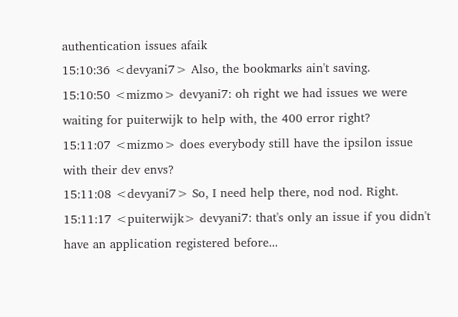authentication issues afaik
15:10:36 <devyani7> Also, the bookmarks ain't saving.
15:10:50 <mizmo> devyani7: oh right we had issues we were waiting for puiterwijk to help with, the 400 error right?
15:11:07 <mizmo> does everybody still have the ipsilon issue with their dev envs?
15:11:08 <devyani7> So, I need help there, nod nod. Right.
15:11:17 <puiterwijk> devyani7: that's only an issue if you didn't have an application registered before...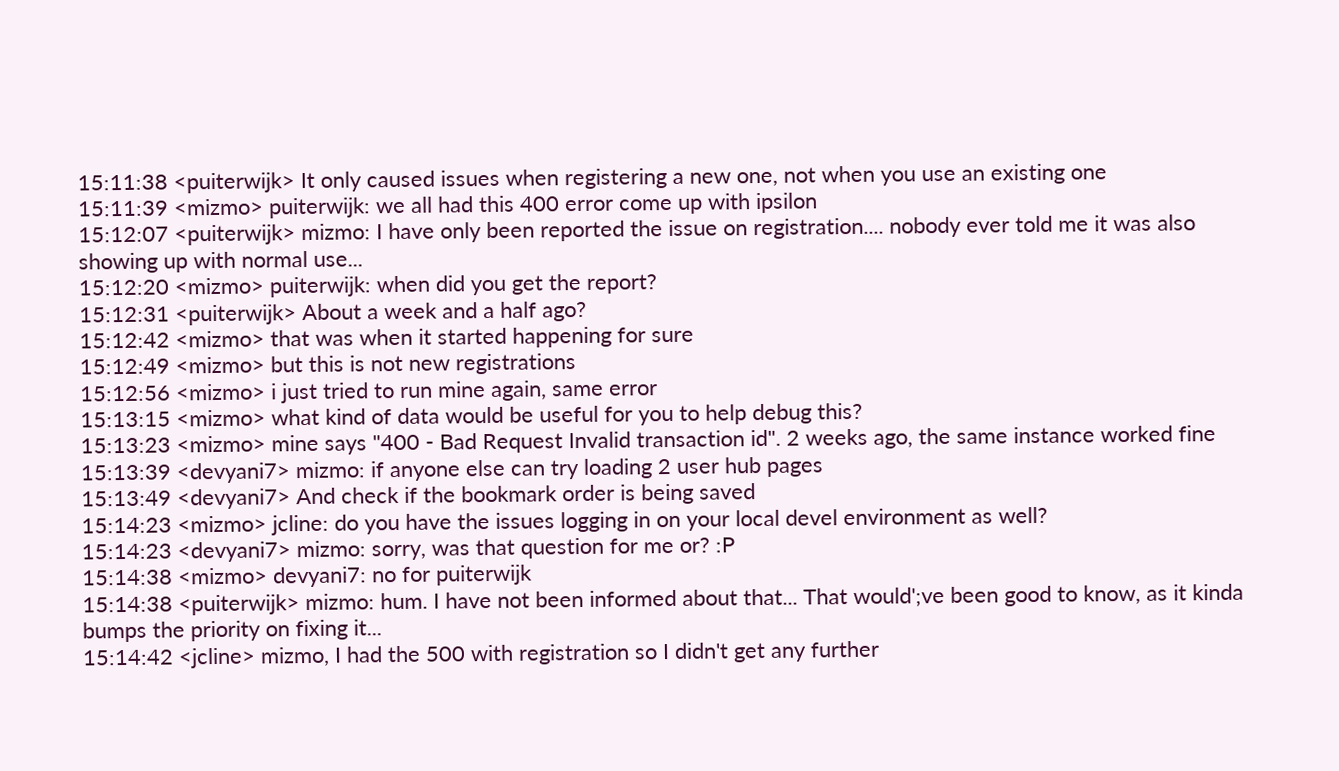15:11:38 <puiterwijk> It only caused issues when registering a new one, not when you use an existing one
15:11:39 <mizmo> puiterwijk: we all had this 400 error come up with ipsilon
15:12:07 <puiterwijk> mizmo: I have only been reported the issue on registration.... nobody ever told me it was also showing up with normal use...
15:12:20 <mizmo> puiterwijk: when did you get the report?
15:12:31 <puiterwijk> About a week and a half ago?
15:12:42 <mizmo> that was when it started happening for sure
15:12:49 <mizmo> but this is not new registrations
15:12:56 <mizmo> i just tried to run mine again, same error
15:13:15 <mizmo> what kind of data would be useful for you to help debug this?
15:13:23 <mizmo> mine says "400 - Bad Request Invalid transaction id". 2 weeks ago, the same instance worked fine
15:13:39 <devyani7> mizmo: if anyone else can try loading 2 user hub pages
15:13:49 <devyani7> And check if the bookmark order is being saved
15:14:23 <mizmo> jcline: do you have the issues logging in on your local devel environment as well?
15:14:23 <devyani7> mizmo: sorry, was that question for me or? :P
15:14:38 <mizmo> devyani7: no for puiterwijk
15:14:38 <puiterwijk> mizmo: hum. I have not been informed about that... That would';ve been good to know, as it kinda bumps the priority on fixing it...
15:14:42 <jcline> mizmo, I had the 500 with registration so I didn't get any further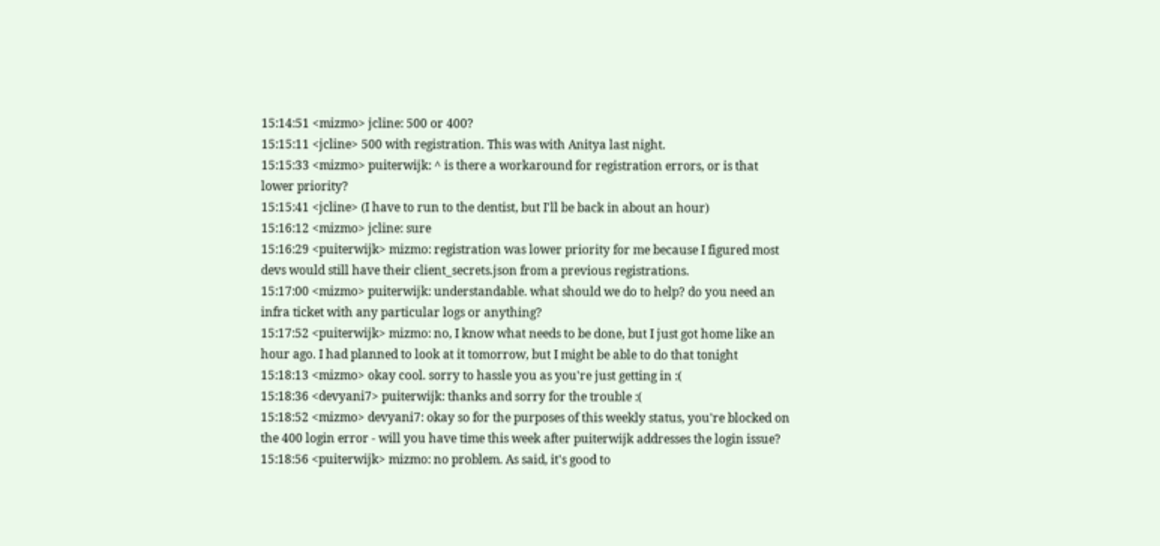15:14:51 <mizmo> jcline: 500 or 400?
15:15:11 <jcline> 500 with registration. This was with Anitya last night.
15:15:33 <mizmo> puiterwijk: ^ is there a workaround for registration errors, or is that lower priority?
15:15:41 <jcline> (I have to run to the dentist, but I'll be back in about an hour)
15:16:12 <mizmo> jcline: sure
15:16:29 <puiterwijk> mizmo: registration was lower priority for me because I figured most devs would still have their client_secrets.json from a previous registrations.
15:17:00 <mizmo> puiterwijk: understandable. what should we do to help? do you need an infra ticket with any particular logs or anything?
15:17:52 <puiterwijk> mizmo: no, I know what needs to be done, but I just got home like an hour ago. I had planned to look at it tomorrow, but I might be able to do that tonight
15:18:13 <mizmo> okay cool. sorry to hassle you as you're just getting in :(
15:18:36 <devyani7> puiterwijk: thanks and sorry for the trouble :(
15:18:52 <mizmo> devyani7: okay so for the purposes of this weekly status, you're blocked on the 400 login error - will you have time this week after puiterwijk addresses the login issue?
15:18:56 <puiterwijk> mizmo: no problem. As said, it's good to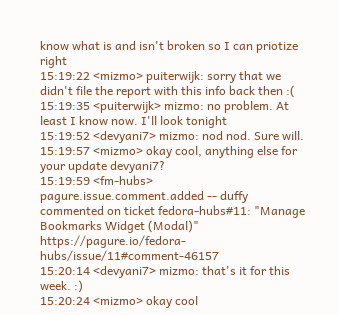know what is and isn't broken so I can priotize right
15:19:22 <mizmo> puiterwijk: sorry that we didn't file the report with this info back then :(
15:19:35 <puiterwijk> mizmo: no problem. At least I know now. I'll look tonight
15:19:52 <devyani7> mizmo: nod nod. Sure will.
15:19:57 <mizmo> okay cool, anything else for your update devyani7?
15:19:59 <fm-hubs> pagure.issue.comment.added -- duffy commented on ticket fedora-hubs#11: "Manage Bookmarks Widget (Modal)" https://pagure.io/fedora-hubs/issue/11#comment-46157
15:20:14 <devyani7> mizmo: that's it for this week. :)
15:20:24 <mizmo> okay cool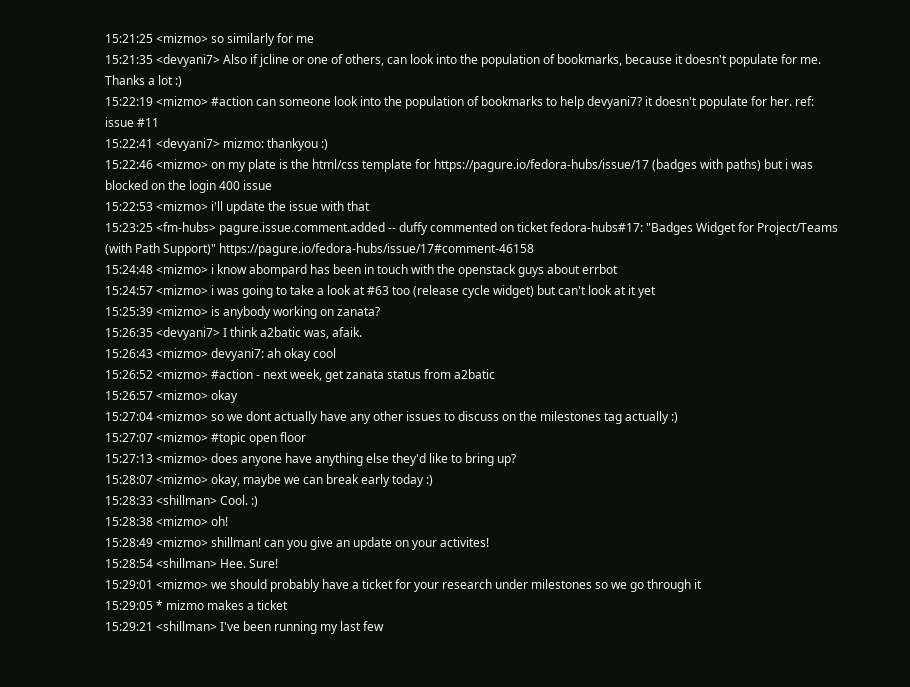15:21:25 <mizmo> so similarly for me
15:21:35 <devyani7> Also if jcline or one of others, can look into the population of bookmarks, because it doesn't populate for me. Thanks a lot :)
15:22:19 <mizmo> #action can someone look into the population of bookmarks to help devyani7? it doesn't populate for her. ref: issue #11
15:22:41 <devyani7> mizmo: thankyou :)
15:22:46 <mizmo> on my plate is the html/css template for https://pagure.io/fedora-hubs/issue/17 (badges with paths) but i was blocked on the login 400 issue
15:22:53 <mizmo> i'll update the issue with that
15:23:25 <fm-hubs> pagure.issue.comment.added -- duffy commented on ticket fedora-hubs#17: "Badges Widget for Project/Teams (with Path Support)" https://pagure.io/fedora-hubs/issue/17#comment-46158
15:24:48 <mizmo> i know abompard has been in touch with the openstack guys about errbot
15:24:57 <mizmo> i was going to take a look at #63 too (release cycle widget) but can't look at it yet
15:25:39 <mizmo> is anybody working on zanata?
15:26:35 <devyani7> I think a2batic was, afaik.
15:26:43 <mizmo> devyani7: ah okay cool
15:26:52 <mizmo> #action - next week, get zanata status from a2batic
15:26:57 <mizmo> okay
15:27:04 <mizmo> so we dont actually have any other issues to discuss on the milestones tag actually :)
15:27:07 <mizmo> #topic open floor
15:27:13 <mizmo> does anyone have anything else they'd like to bring up?
15:28:07 <mizmo> okay, maybe we can break early today :)
15:28:33 <shillman> Cool. :)
15:28:38 <mizmo> oh!
15:28:49 <mizmo> shillman! can you give an update on your activites!
15:28:54 <shillman> Hee. Sure!
15:29:01 <mizmo> we should probably have a ticket for your research under milestones so we go through it
15:29:05 * mizmo makes a ticket
15:29:21 <shillman> I've been running my last few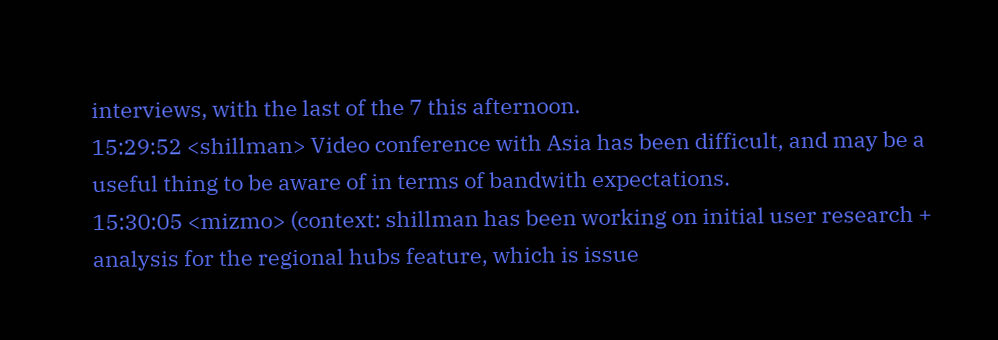interviews, with the last of the 7 this afternoon.
15:29:52 <shillman> Video conference with Asia has been difficult, and may be a useful thing to be aware of in terms of bandwith expectations.
15:30:05 <mizmo> (context: shillman has been working on initial user research + analysis for the regional hubs feature, which is issue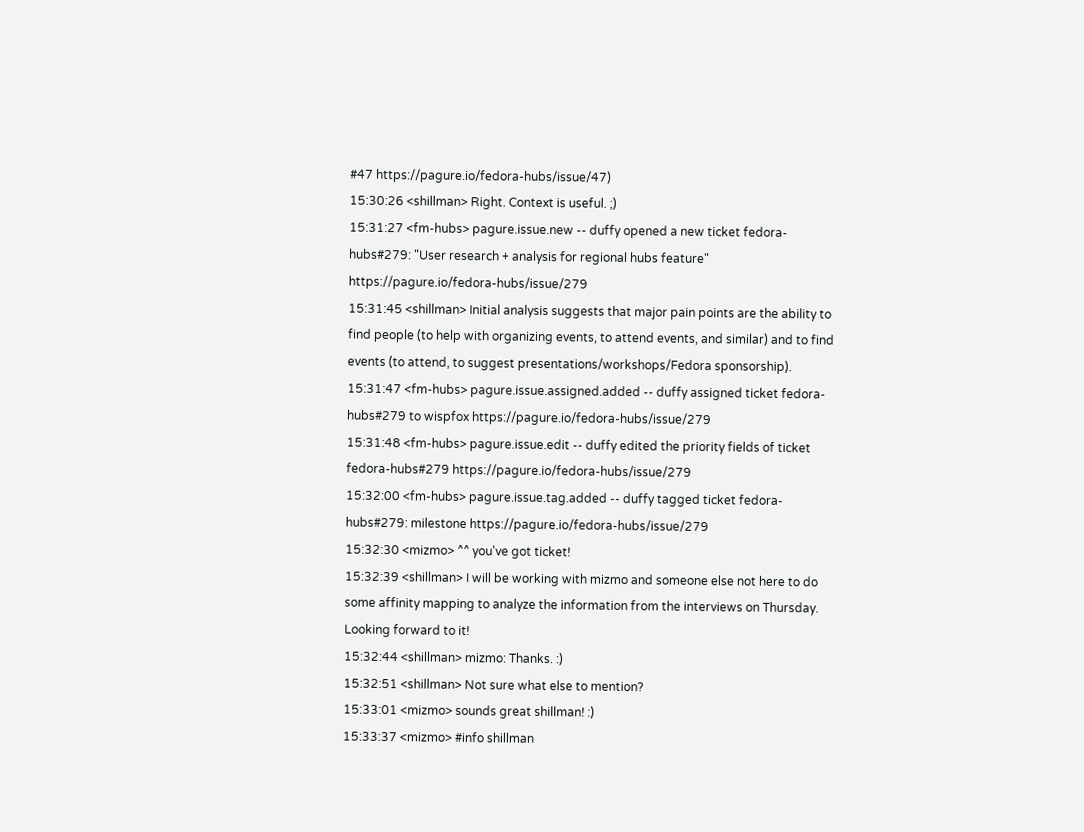#47 https://pagure.io/fedora-hubs/issue/47)
15:30:26 <shillman> Right. Context is useful. ;)
15:31:27 <fm-hubs> pagure.issue.new -- duffy opened a new ticket fedora-hubs#279: "User research + analysis for regional hubs feature" https://pagure.io/fedora-hubs/issue/279
15:31:45 <shillman> Initial analysis suggests that major pain points are the ability to find people (to help with organizing events, to attend events, and similar) and to find events (to attend, to suggest presentations/workshops/Fedora sponsorship).
15:31:47 <fm-hubs> pagure.issue.assigned.added -- duffy assigned ticket fedora-hubs#279 to wispfox https://pagure.io/fedora-hubs/issue/279
15:31:48 <fm-hubs> pagure.issue.edit -- duffy edited the priority fields of ticket fedora-hubs#279 https://pagure.io/fedora-hubs/issue/279
15:32:00 <fm-hubs> pagure.issue.tag.added -- duffy tagged ticket fedora-hubs#279: milestone https://pagure.io/fedora-hubs/issue/279
15:32:30 <mizmo> ^^ you've got ticket!
15:32:39 <shillman> I will be working with mizmo and someone else not here to do some affinity mapping to analyze the information from the interviews on Thursday. Looking forward to it!
15:32:44 <shillman> mizmo: Thanks. :)
15:32:51 <shillman> Not sure what else to mention?
15:33:01 <mizmo> sounds great shillman! :)
15:33:37 <mizmo> #info shillman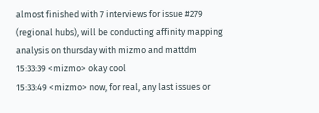almost finished with 7 interviews for issue #279 (regional hubs), will be conducting affinity mapping analysis on thursday with mizmo and mattdm
15:33:39 <mizmo> okay cool
15:33:49 <mizmo> now, for real, any last issues or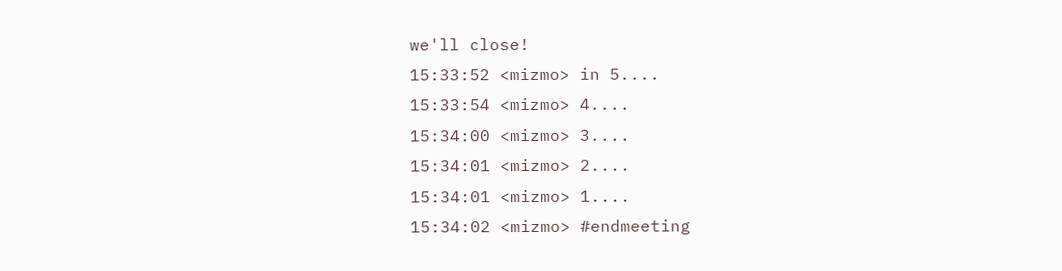we'll close!
15:33:52 <mizmo> in 5....
15:33:54 <mizmo> 4....
15:34:00 <mizmo> 3....
15:34:01 <mizmo> 2....
15:34:01 <mizmo> 1....
15:34:02 <mizmo> #endmeeting